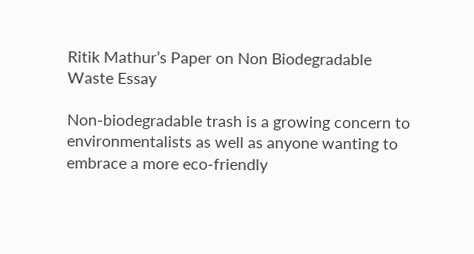Ritik Mathur’s Paper on Non Biodegradable Waste Essay

Non-biodegradable trash is a growing concern to environmentalists as well as anyone wanting to embrace a more eco-friendly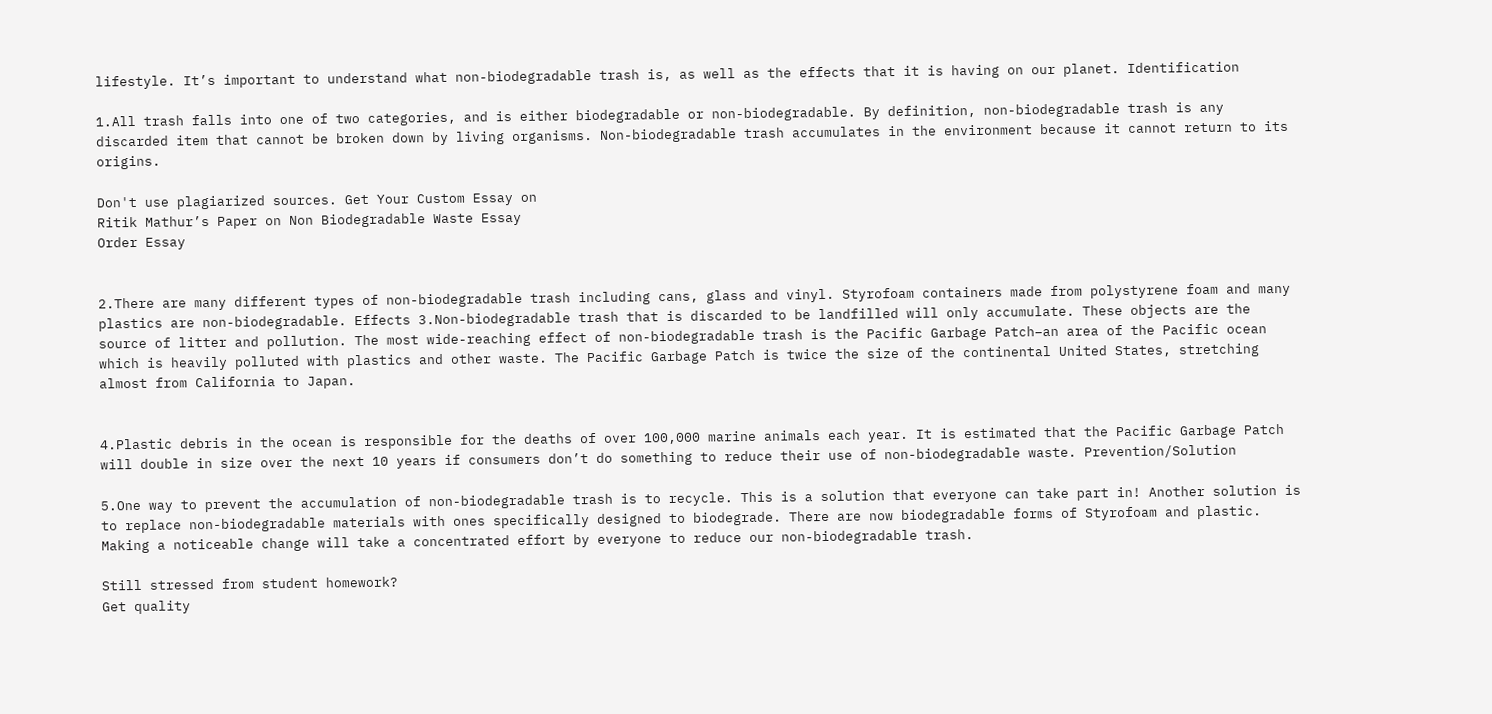lifestyle. It’s important to understand what non-biodegradable trash is, as well as the effects that it is having on our planet. Identification

1.All trash falls into one of two categories, and is either biodegradable or non-biodegradable. By definition, non-biodegradable trash is any discarded item that cannot be broken down by living organisms. Non-biodegradable trash accumulates in the environment because it cannot return to its origins.

Don't use plagiarized sources. Get Your Custom Essay on
Ritik Mathur’s Paper on Non Biodegradable Waste Essay
Order Essay


2.There are many different types of non-biodegradable trash including cans, glass and vinyl. Styrofoam containers made from polystyrene foam and many plastics are non-biodegradable. Effects 3.Non-biodegradable trash that is discarded to be landfilled will only accumulate. These objects are the source of litter and pollution. The most wide-reaching effect of non-biodegradable trash is the Pacific Garbage Patch–an area of the Pacific ocean which is heavily polluted with plastics and other waste. The Pacific Garbage Patch is twice the size of the continental United States, stretching almost from California to Japan.


4.Plastic debris in the ocean is responsible for the deaths of over 100,000 marine animals each year. It is estimated that the Pacific Garbage Patch will double in size over the next 10 years if consumers don’t do something to reduce their use of non-biodegradable waste. Prevention/Solution

5.One way to prevent the accumulation of non-biodegradable trash is to recycle. This is a solution that everyone can take part in! Another solution is to replace non-biodegradable materials with ones specifically designed to biodegrade. There are now biodegradable forms of Styrofoam and plastic. Making a noticeable change will take a concentrated effort by everyone to reduce our non-biodegradable trash.

Still stressed from student homework?
Get quality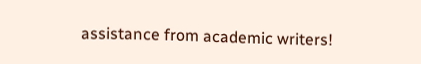assistance from academic writers!